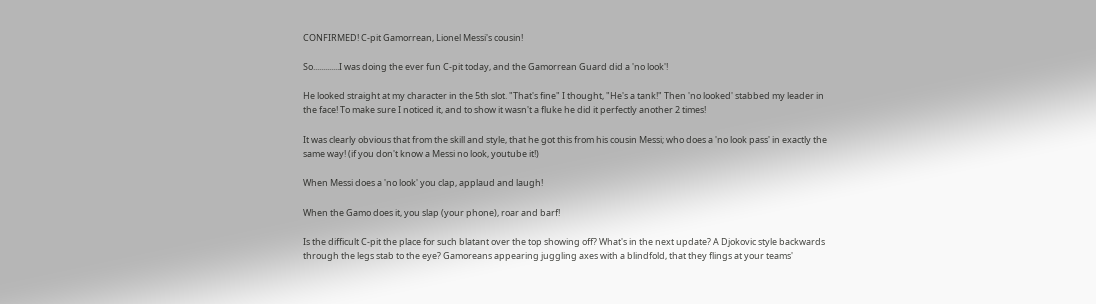CONFIRMED! C-pit Gamorrean, Lionel Messi's cousin!

So.............I was doing the ever fun C-pit today, and the Gamorrean Guard did a 'no look'!

He looked straight at my character in the 5th slot. "That's fine" I thought, "He's a tank!" Then 'no looked' stabbed my leader in the face! To make sure I noticed it, and to show it wasn't a fluke he did it perfectly another 2 times!

It was clearly obvious that from the skill and style, that he got this from his cousin Messi; who does a 'no look pass' in exactly the same way! (if you don't know a Messi no look, youtube it!)

When Messi does a 'no look' you clap, applaud and laugh!

When the Gamo does it, you slap (your phone), roar and barf!

Is the difficult C-pit the place for such blatant over the top showing off? What's in the next update? A Djokovic style backwards through the legs stab to the eye? Gamoreans appearing juggling axes with a blindfold, that they flings at your teams'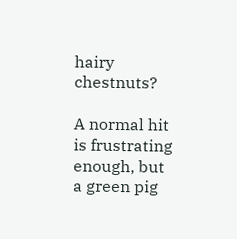hairy chestnuts?

A normal hit is frustrating enough, but a green pig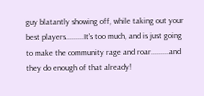guy blatantly showing off, while taking out your best players.........It's too much, and is just going to make the community rage and roar.........and they do enough of that already!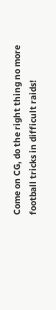Come on CG, do the right thing no more football tricks in difficult raids!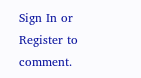Sign In or Register to comment.